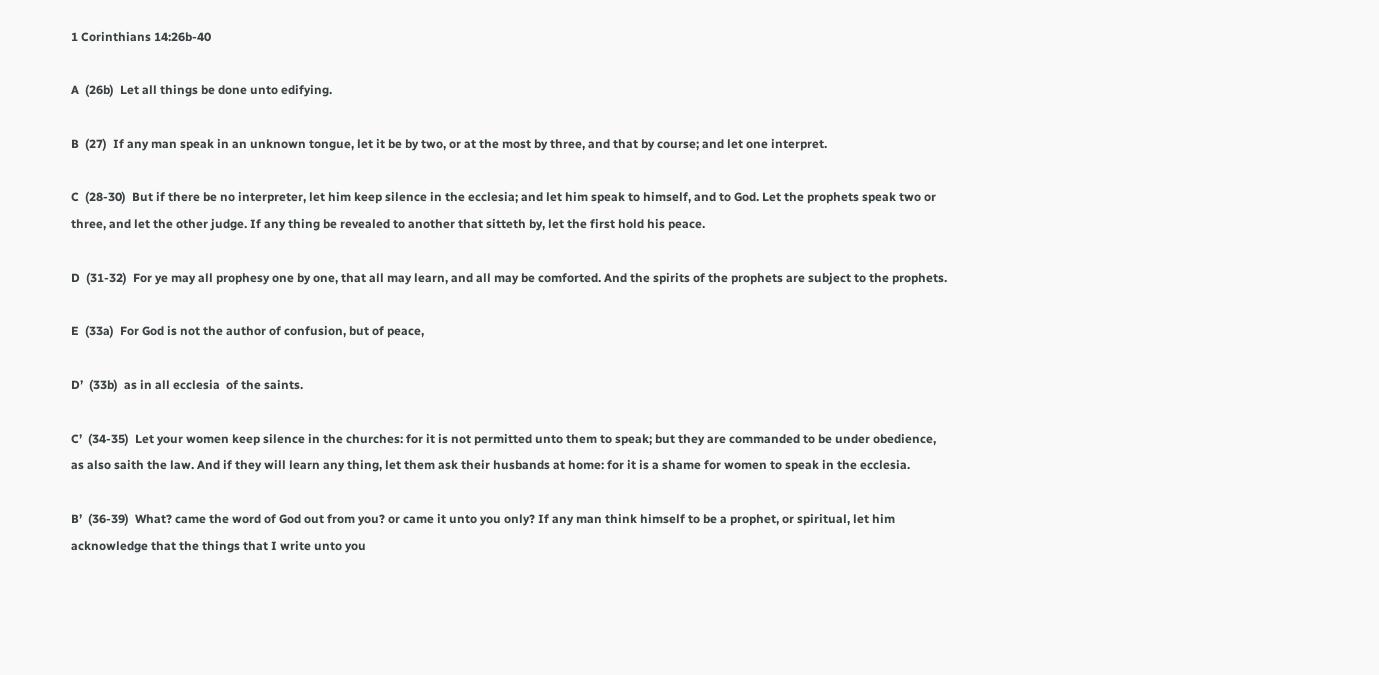1 Corinthians 14:26b-40

A  (26b)  Let all things be done unto edifying.

B  (27)  If any man speak in an unknown tongue, let it be by two, or at the most by three, and that by course; and let one interpret.

C  (28-30)  But if there be no interpreter, let him keep silence in the ecclesia; and let him speak to himself, and to God. Let the prophets speak two or three, and let the other judge. If any thing be revealed to another that sitteth by, let the first hold his peace.

D  (31-32)  For ye may all prophesy one by one, that all may learn, and all may be comforted. And the spirits of the prophets are subject to the prophets.

E  (33a)  For God is not the author of confusion, but of peace,

D’  (33b)  as in all ecclesia  of the saints.

C’  (34-35)  Let your women keep silence in the churches: for it is not permitted unto them to speak; but they are commanded to be under obedience, as also saith the law. And if they will learn any thing, let them ask their husbands at home: for it is a shame for women to speak in the ecclesia.

B’  (36-39)  What? came the word of God out from you? or came it unto you only? If any man think himself to be a prophet, or spiritual, let him acknowledge that the things that I write unto you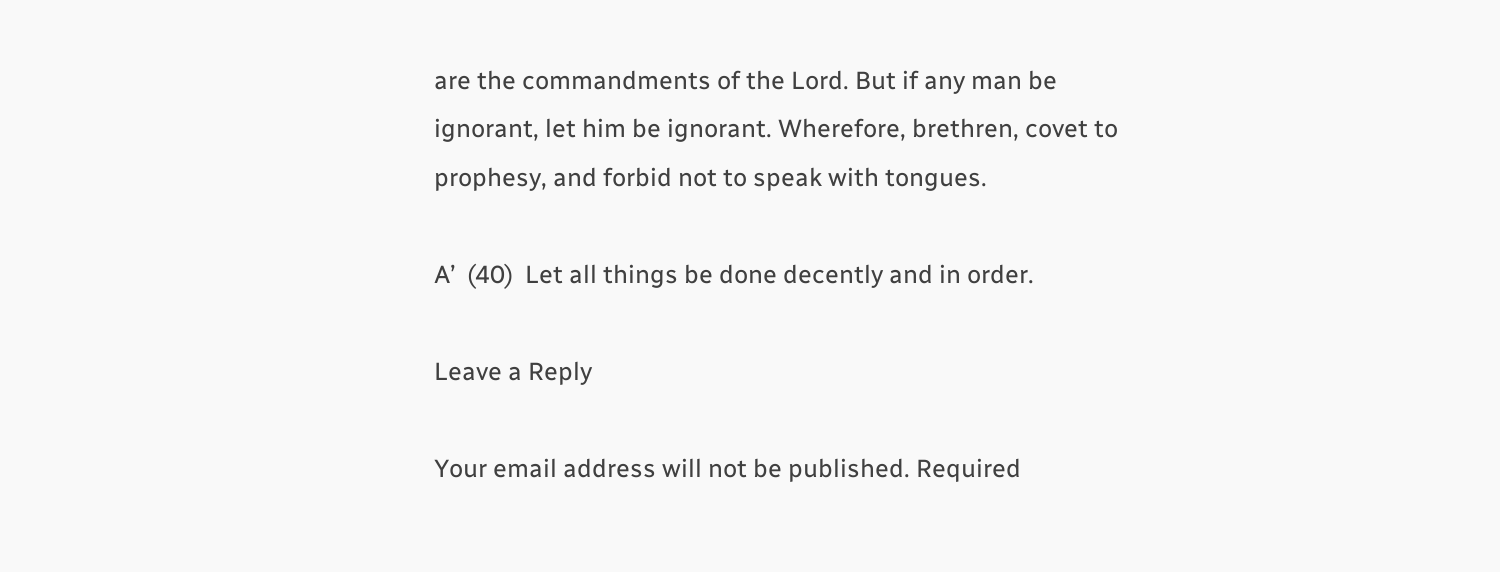are the commandments of the Lord. But if any man be ignorant, let him be ignorant. Wherefore, brethren, covet to prophesy, and forbid not to speak with tongues.

A’  (40)  Let all things be done decently and in order.

Leave a Reply

Your email address will not be published. Required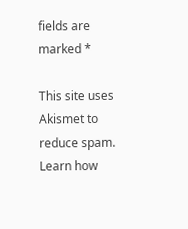fields are marked *

This site uses Akismet to reduce spam. Learn how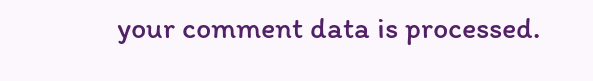your comment data is processed.